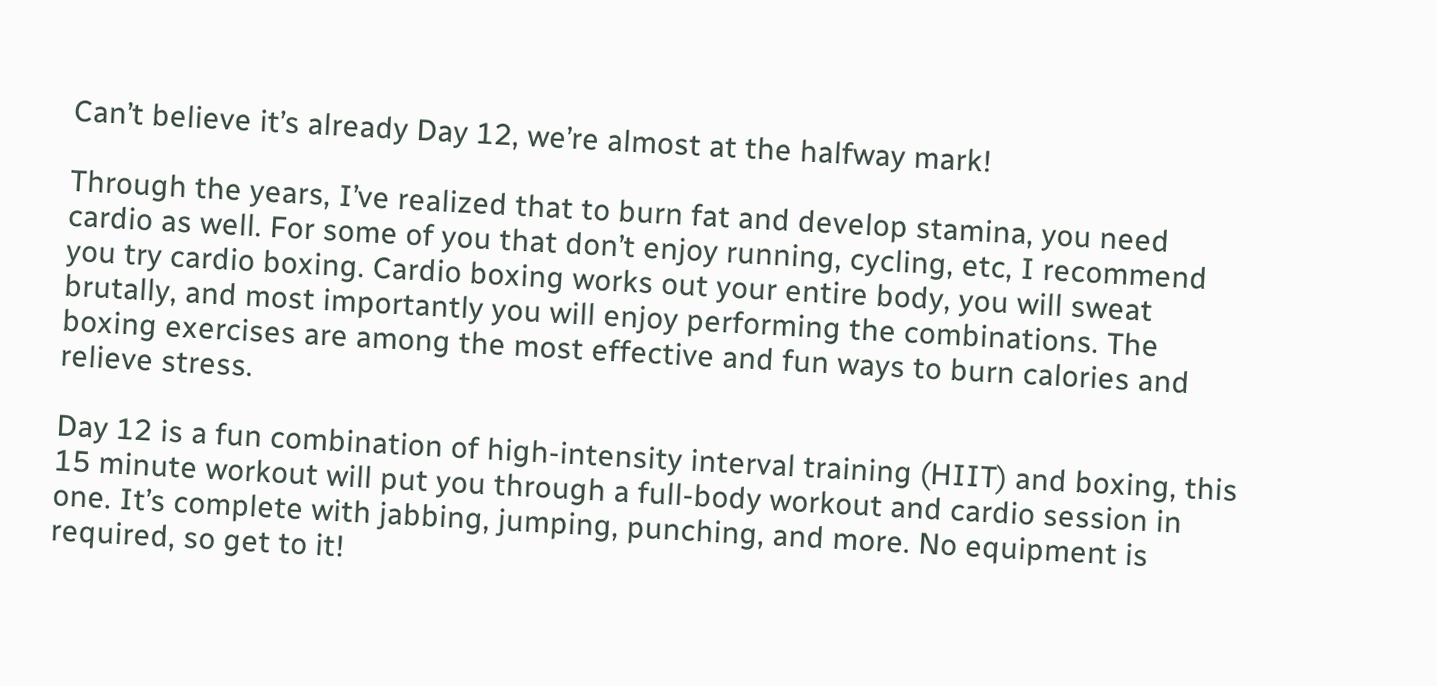Can’t believe it’s already Day 12, we’re almost at the halfway mark!

Through the years, I’ve realized that to burn fat and develop stamina, you need cardio as well. For some of you that don’t enjoy running, cycling, etc, I recommend you try cardio boxing. Cardio boxing works out your entire body, you will sweat brutally, and most importantly you will enjoy performing the combinations. The boxing exercises are among the most effective and fun ways to burn calories and relieve stress.

Day 12 is a fun combination of high-intensity interval training (HIIT) and boxing, this 15 minute workout will put you through a full-body workout and cardio session in one. It’s complete with jabbing, jumping, punching, and more. No equipment is required, so get to it!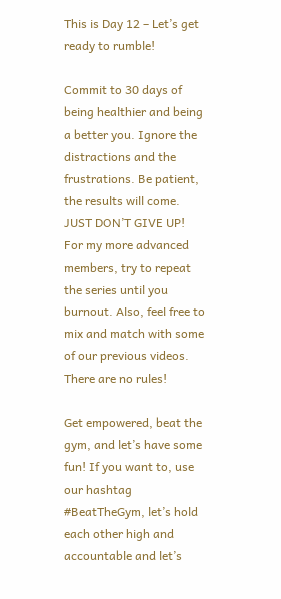This is Day 12 – Let’s get ready to rumble!

Commit to 30 days of being healthier and being a better you. Ignore the distractions and the frustrations. Be patient, the results will come. JUST DON’T GIVE UP! For my more advanced members, try to repeat the series until you burnout. Also, feel free to mix and match with some of our previous videos. There are no rules!

Get empowered, beat the gym, and let’s have some fun! If you want to, use our hashtag #BeatTheGym, let’s hold each other high and accountable and let’s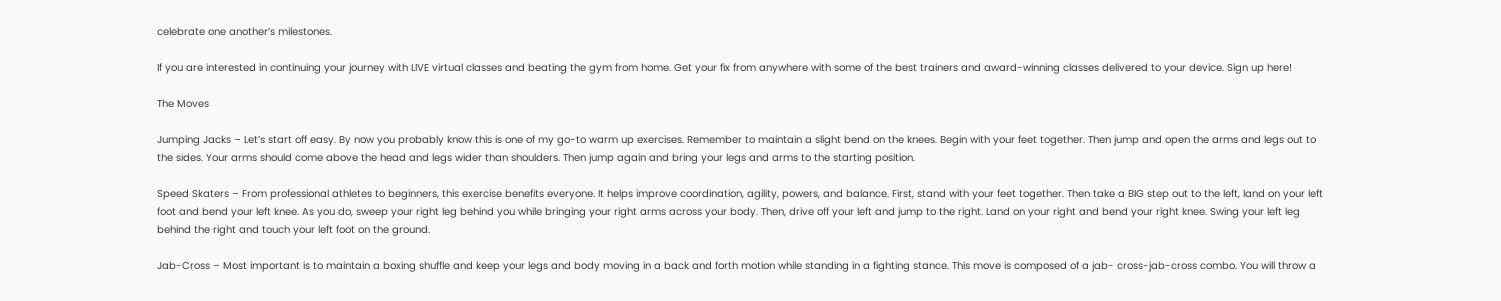celebrate one another’s milestones.

If you are interested in continuing your journey with LIVE virtual classes and beating the gym from home. Get your fix from anywhere with some of the best trainers and award-winning classes delivered to your device. Sign up here!

The Moves

Jumping Jacks – Let’s start off easy. By now you probably know this is one of my go-to warm up exercises. Remember to maintain a slight bend on the knees. Begin with your feet together. Then jump and open the arms and legs out to the sides. Your arms should come above the head and legs wider than shoulders. Then jump again and bring your legs and arms to the starting position.

Speed Skaters – From professional athletes to beginners, this exercise benefits everyone. It helps improve coordination, agility, powers, and balance. First, stand with your feet together. Then take a BIG step out to the left, land on your left foot and bend your left knee. As you do, sweep your right leg behind you while bringing your right arms across your body. Then, drive off your left and jump to the right. Land on your right and bend your right knee. Swing your left leg behind the right and touch your left foot on the ground.

Jab-Cross – Most important is to maintain a boxing shuffle and keep your legs and body moving in a back and forth motion while standing in a fighting stance. This move is composed of a jab- cross-jab-cross combo. You will throw a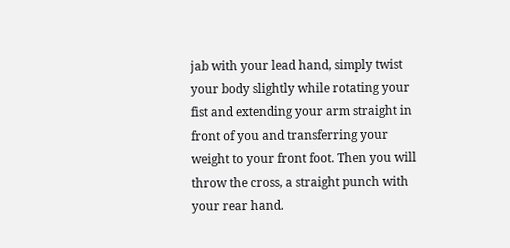jab with your lead hand, simply twist your body slightly while rotating your fist and extending your arm straight in front of you and transferring your weight to your front foot. Then you will throw the cross, a straight punch with your rear hand.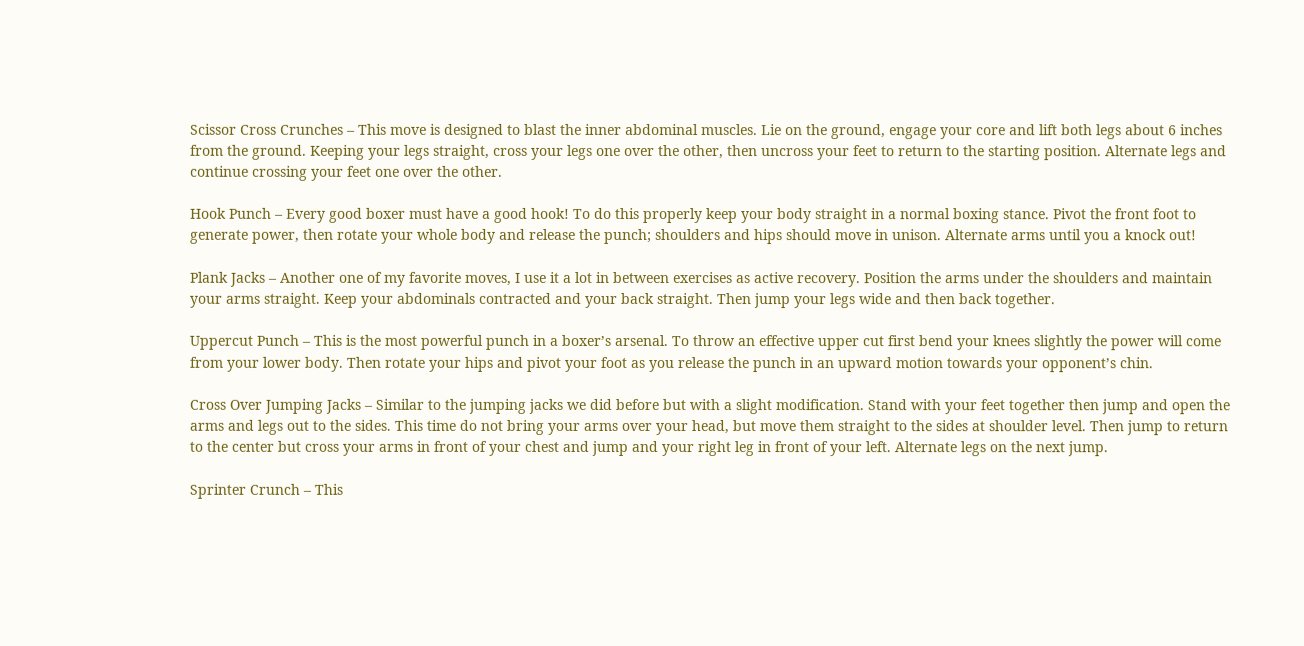Scissor Cross Crunches – This move is designed to blast the inner abdominal muscles. Lie on the ground, engage your core and lift both legs about 6 inches from the ground. Keeping your legs straight, cross your legs one over the other, then uncross your feet to return to the starting position. Alternate legs and continue crossing your feet one over the other.

Hook Punch – Every good boxer must have a good hook! To do this properly keep your body straight in a normal boxing stance. Pivot the front foot to generate power, then rotate your whole body and release the punch; shoulders and hips should move in unison. Alternate arms until you a knock out!

Plank Jacks – Another one of my favorite moves, I use it a lot in between exercises as active recovery. Position the arms under the shoulders and maintain your arms straight. Keep your abdominals contracted and your back straight. Then jump your legs wide and then back together.

Uppercut Punch – This is the most powerful punch in a boxer’s arsenal. To throw an effective upper cut first bend your knees slightly the power will come from your lower body. Then rotate your hips and pivot your foot as you release the punch in an upward motion towards your opponent’s chin.

Cross Over Jumping Jacks – Similar to the jumping jacks we did before but with a slight modification. Stand with your feet together then jump and open the arms and legs out to the sides. This time do not bring your arms over your head, but move them straight to the sides at shoulder level. Then jump to return to the center but cross your arms in front of your chest and jump and your right leg in front of your left. Alternate legs on the next jump.

Sprinter Crunch – This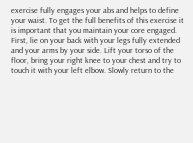exercise fully engages your abs and helps to define your waist. To get the full benefits of this exercise it is important that you maintain your core engaged. First, lie on your back with your legs fully extended and your arms by your side. Lift your torso of the floor, bring your right knee to your chest and try to touch it with your left elbow. Slowly return to the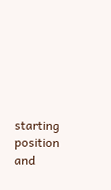starting position and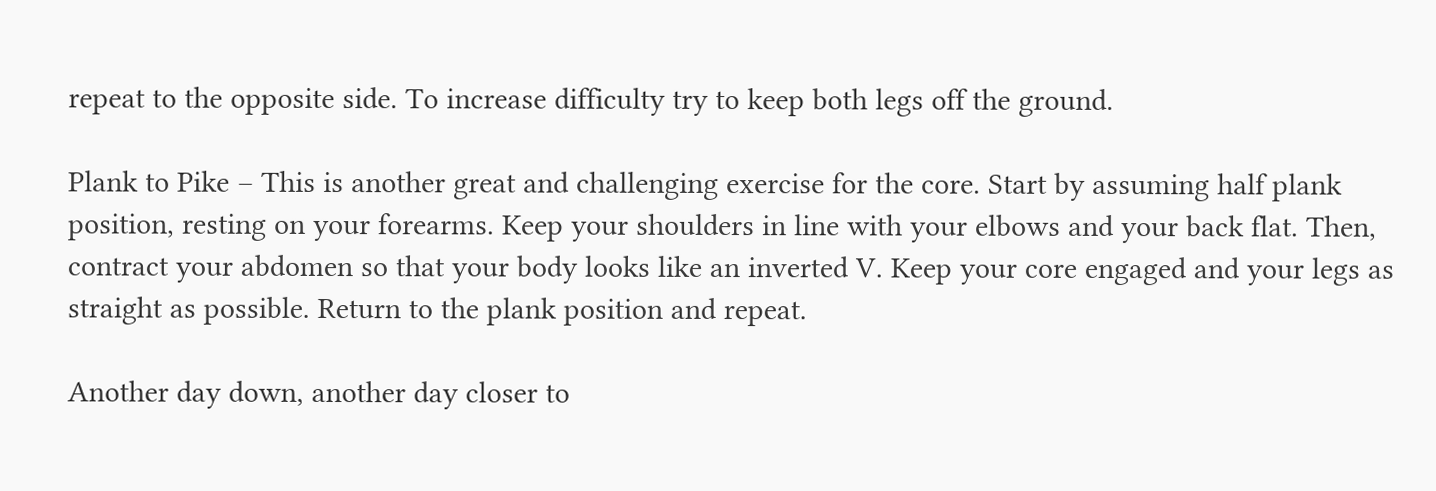repeat to the opposite side. To increase difficulty try to keep both legs off the ground.

Plank to Pike – This is another great and challenging exercise for the core. Start by assuming half plank position, resting on your forearms. Keep your shoulders in line with your elbows and your back flat. Then, contract your abdomen so that your body looks like an inverted V. Keep your core engaged and your legs as straight as possible. Return to the plank position and repeat.

Another day down, another day closer to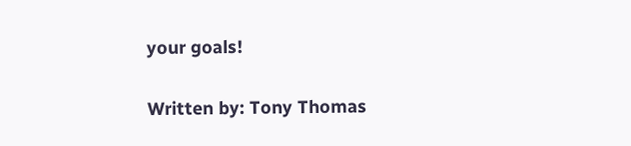your goals!

Written by: Tony Thomas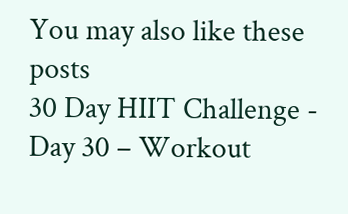You may also like these posts
30 Day HIIT Challenge - Day 30 – Workout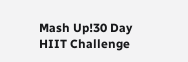Mash Up!30 Day HIIT Challenge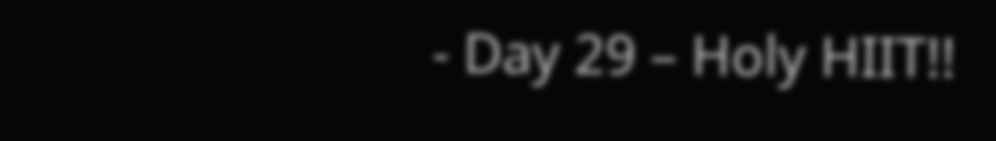- Day 29 – Holy HIIT!!